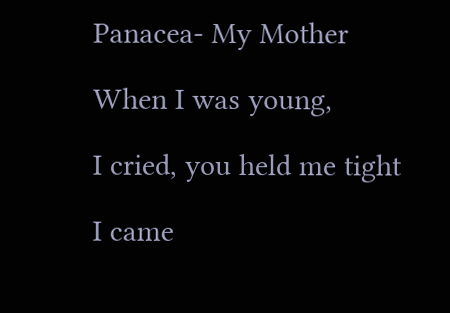Panacea- My Mother

When I was young,

I cried, you held me tight

I came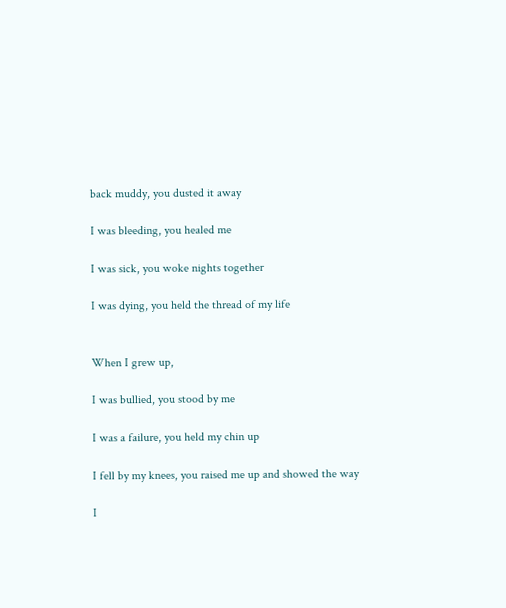back muddy, you dusted it away

I was bleeding, you healed me

I was sick, you woke nights together

I was dying, you held the thread of my life


When I grew up,

I was bullied, you stood by me

I was a failure, you held my chin up

I fell by my knees, you raised me up and showed the way

I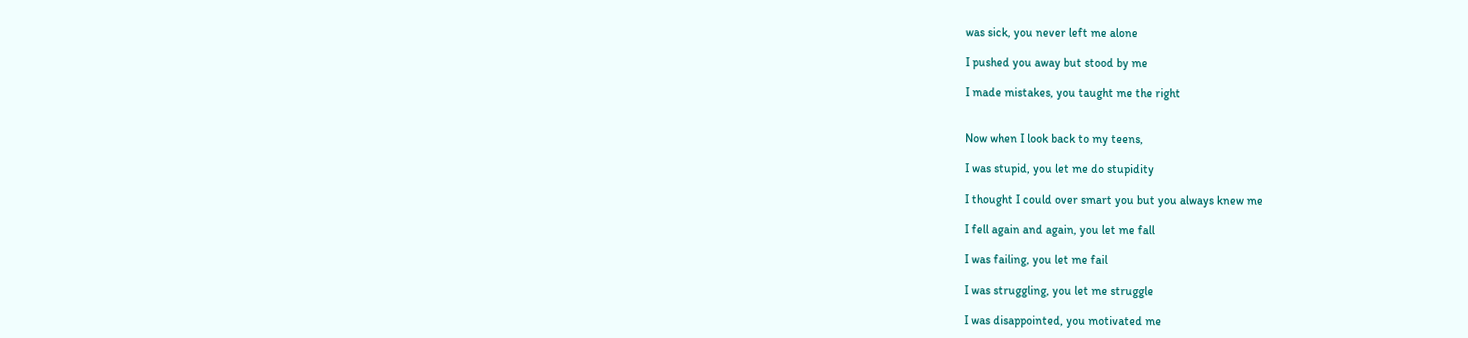was sick, you never left me alone

I pushed you away but stood by me

I made mistakes, you taught me the right


Now when I look back to my teens,

I was stupid, you let me do stupidity

I thought I could over smart you but you always knew me

I fell again and again, you let me fall

I was failing, you let me fail

I was struggling, you let me struggle

I was disappointed, you motivated me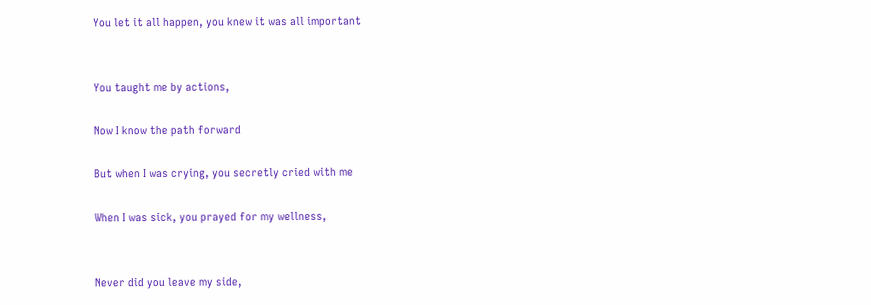You let it all happen, you knew it was all important


You taught me by actions,

Now I know the path forward

But when I was crying, you secretly cried with me

When I was sick, you prayed for my wellness,


Never did you leave my side,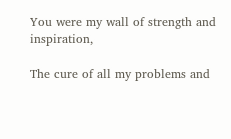You were my wall of strength and inspiration,

The cure of all my problems and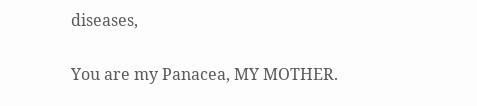diseases,

You are my Panacea, MY MOTHER.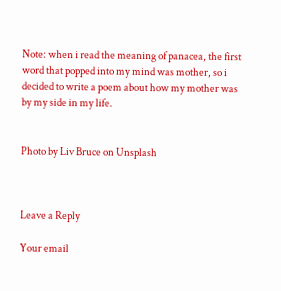Note: when i read the meaning of panacea, the first word that popped into my mind was mother, so i decided to write a poem about how my mother was by my side in my life.


Photo by Liv Bruce on Unsplash



Leave a Reply

Your email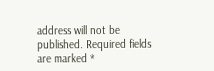address will not be published. Required fields are marked *